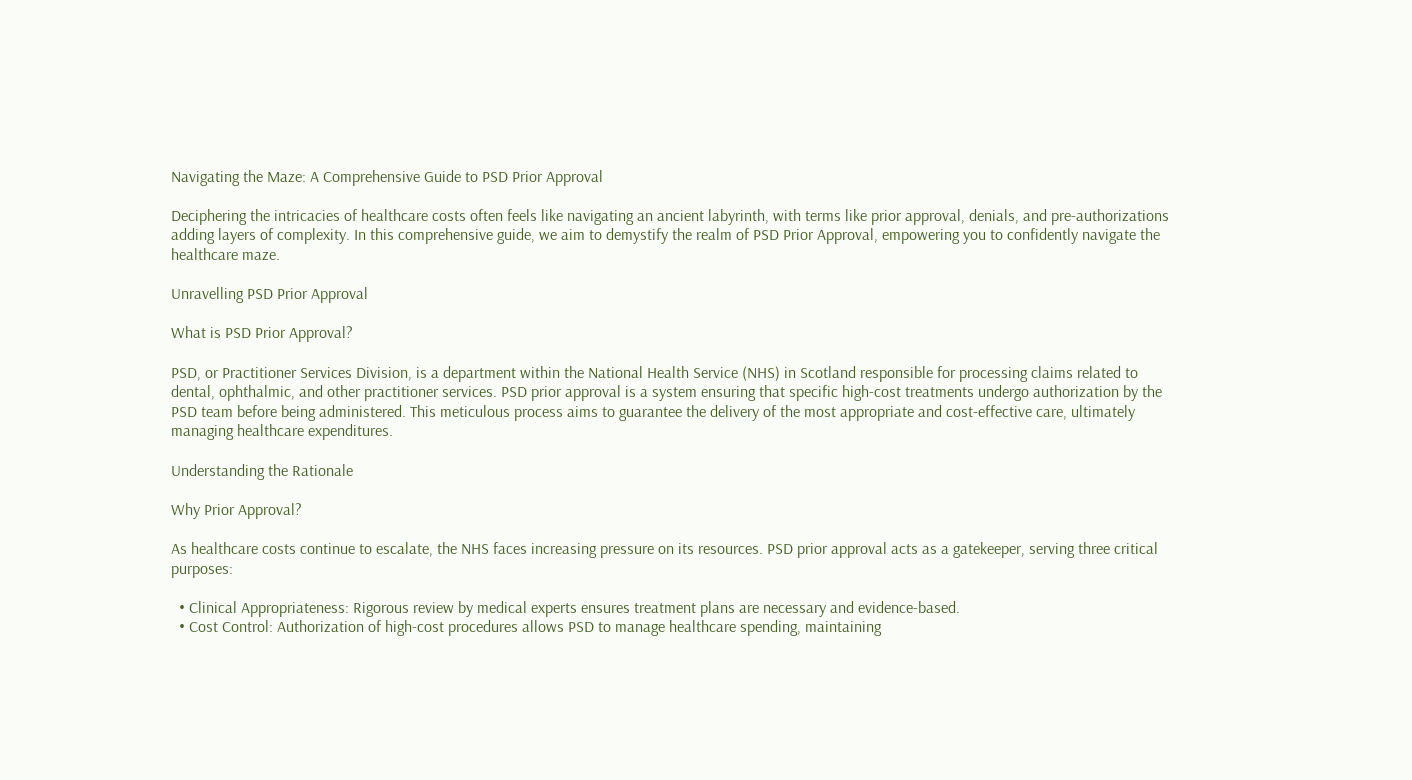Navigating the Maze: A Comprehensive Guide to PSD Prior Approval

Deciphering the intricacies of healthcare costs often feels like navigating an ancient labyrinth, with terms like prior approval, denials, and pre-authorizations adding layers of complexity. In this comprehensive guide, we aim to demystify the realm of PSD Prior Approval, empowering you to confidently navigate the healthcare maze.

Unravelling PSD Prior Approval

What is PSD Prior Approval?

PSD, or Practitioner Services Division, is a department within the National Health Service (NHS) in Scotland responsible for processing claims related to dental, ophthalmic, and other practitioner services. PSD prior approval is a system ensuring that specific high-cost treatments undergo authorization by the PSD team before being administered. This meticulous process aims to guarantee the delivery of the most appropriate and cost-effective care, ultimately managing healthcare expenditures.

Understanding the Rationale

Why Prior Approval?

As healthcare costs continue to escalate, the NHS faces increasing pressure on its resources. PSD prior approval acts as a gatekeeper, serving three critical purposes:

  • Clinical Appropriateness: Rigorous review by medical experts ensures treatment plans are necessary and evidence-based.
  • Cost Control: Authorization of high-cost procedures allows PSD to manage healthcare spending, maintaining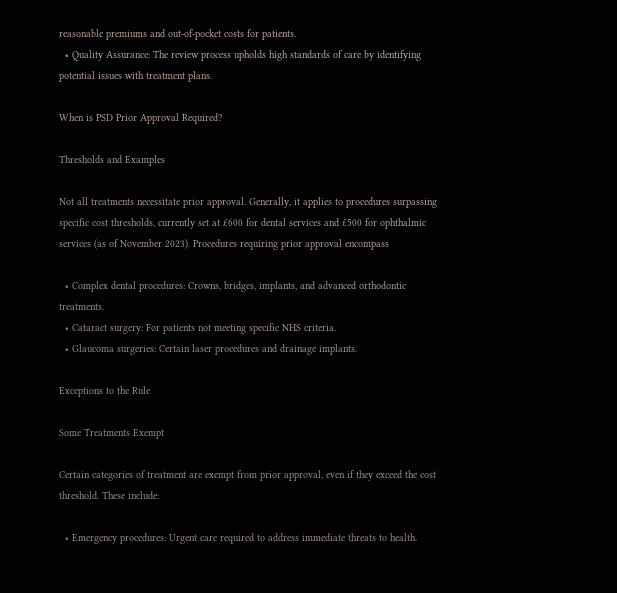reasonable premiums and out-of-pocket costs for patients.
  • Quality Assurance: The review process upholds high standards of care by identifying potential issues with treatment plans.

When is PSD Prior Approval Required?

Thresholds and Examples

Not all treatments necessitate prior approval. Generally, it applies to procedures surpassing specific cost thresholds, currently set at £600 for dental services and £500 for ophthalmic services (as of November 2023). Procedures requiring prior approval encompass

  • Complex dental procedures: Crowns, bridges, implants, and advanced orthodontic treatments.
  • Cataract surgery: For patients not meeting specific NHS criteria.
  • Glaucoma surgeries: Certain laser procedures and drainage implants.

Exceptions to the Rule

Some Treatments Exempt

Certain categories of treatment are exempt from prior approval, even if they exceed the cost threshold. These include:

  • Emergency procedures: Urgent care required to address immediate threats to health.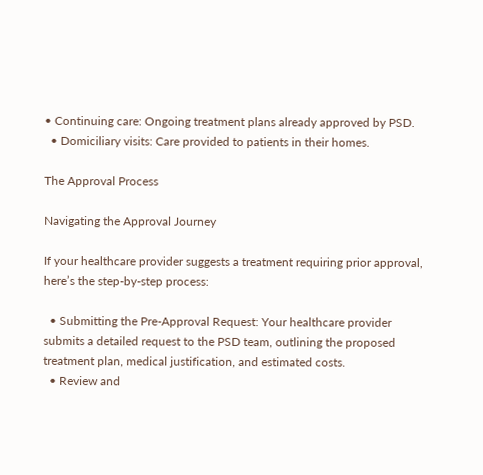• Continuing care: Ongoing treatment plans already approved by PSD.
  • Domiciliary visits: Care provided to patients in their homes.

The Approval Process

Navigating the Approval Journey

If your healthcare provider suggests a treatment requiring prior approval, here’s the step-by-step process:

  • Submitting the Pre-Approval Request: Your healthcare provider submits a detailed request to the PSD team, outlining the proposed treatment plan, medical justification, and estimated costs.
  • Review and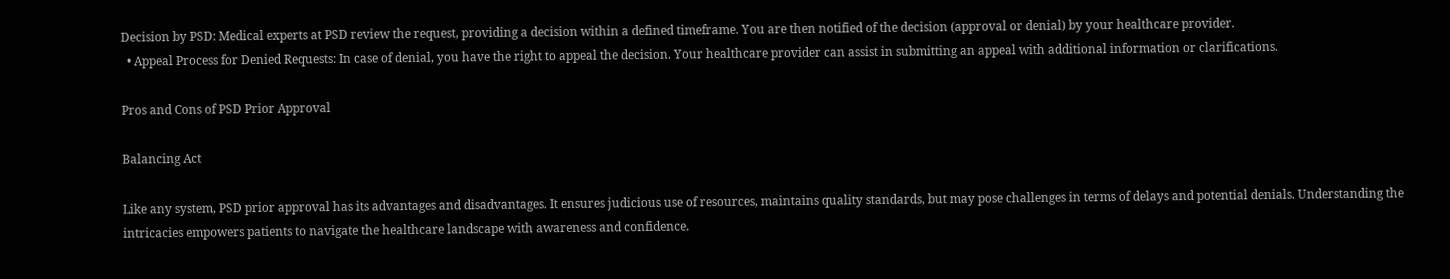Decision by PSD: Medical experts at PSD review the request, providing a decision within a defined timeframe. You are then notified of the decision (approval or denial) by your healthcare provider.
  • Appeal Process for Denied Requests: In case of denial, you have the right to appeal the decision. Your healthcare provider can assist in submitting an appeal with additional information or clarifications.

Pros and Cons of PSD Prior Approval

Balancing Act

Like any system, PSD prior approval has its advantages and disadvantages. It ensures judicious use of resources, maintains quality standards, but may pose challenges in terms of delays and potential denials. Understanding the intricacies empowers patients to navigate the healthcare landscape with awareness and confidence.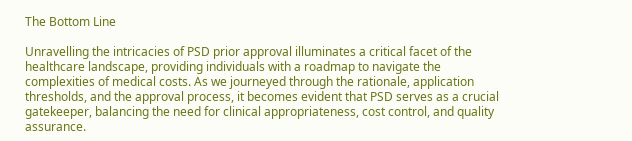The Bottom Line

Unravelling the intricacies of PSD prior approval illuminates a critical facet of the healthcare landscape, providing individuals with a roadmap to navigate the complexities of medical costs. As we journeyed through the rationale, application thresholds, and the approval process, it becomes evident that PSD serves as a crucial gatekeeper, balancing the need for clinical appropriateness, cost control, and quality assurance.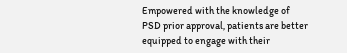Empowered with the knowledge of PSD prior approval, patients are better equipped to engage with their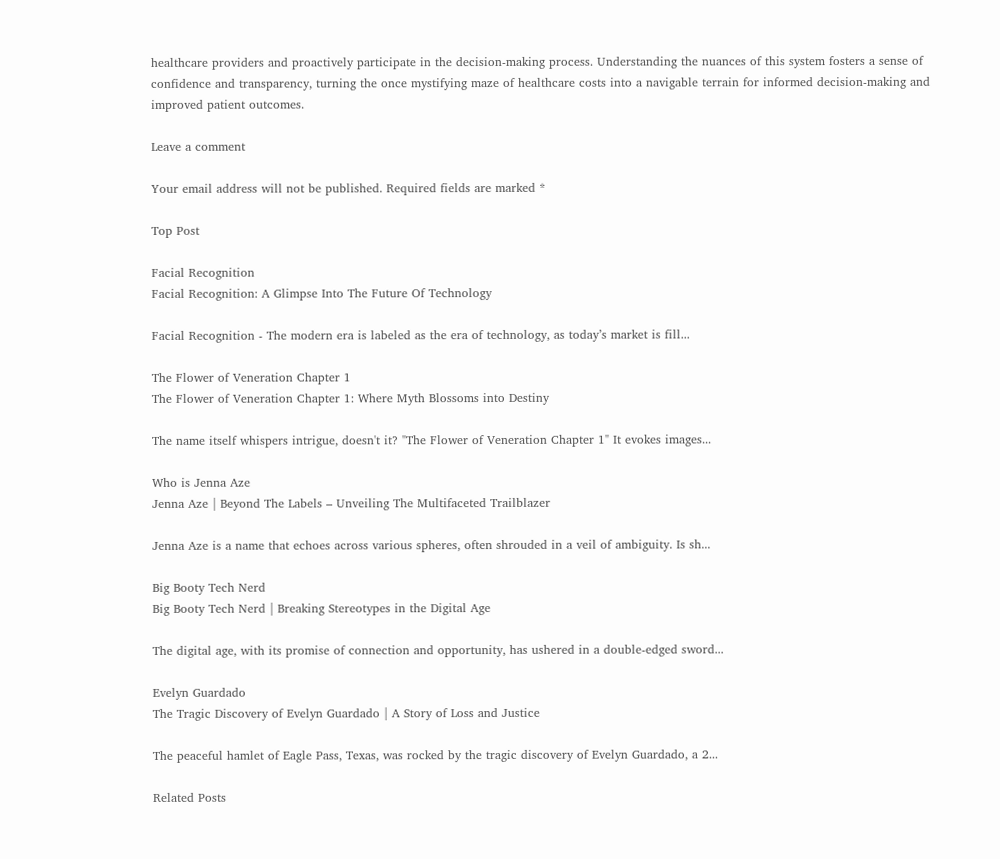healthcare providers and proactively participate in the decision-making process. Understanding the nuances of this system fosters a sense of confidence and transparency, turning the once mystifying maze of healthcare costs into a navigable terrain for informed decision-making and improved patient outcomes.

Leave a comment

Your email address will not be published. Required fields are marked *

Top Post

Facial Recognition
Facial Recognition: A Glimpse Into The Future Of Technology

Facial Recognition - The modern era is labeled as the era of technology, as today’s market is fill...

The Flower of Veneration Chapter 1
The Flower of Veneration Chapter 1: Where Myth Blossoms into Destiny

The name itself whispers intrigue, doesn't it? "The Flower of Veneration Chapter 1" It evokes images...

Who is Jenna Aze
Jenna Aze | Beyond The Labels – Unveiling The Multifaceted Trailblazer

Jenna Aze is a name that echoes across various spheres, often shrouded in a veil of ambiguity. Is sh...

Big Booty Tech Nerd
Big Booty Tech Nerd | Breaking Stereotypes in the Digital Age

The digital age, with its promise of connection and opportunity, has ushered in a double-edged sword...

Evelyn Guardado
The Tragic Discovery of Evelyn Guardado | A Story of Loss and Justice

The peaceful hamlet of Eagle Pass, Texas, was rocked by the tragic discovery of Evelyn Guardado, a 2...

Related Posts